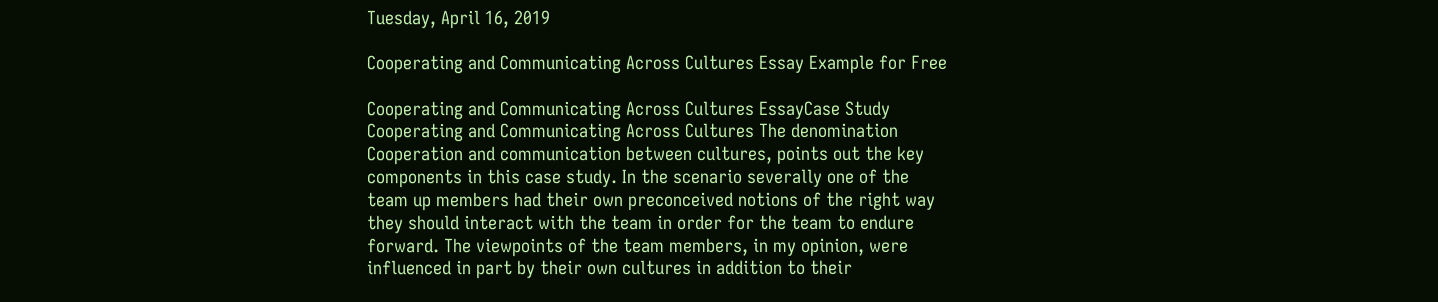Tuesday, April 16, 2019

Cooperating and Communicating Across Cultures Essay Example for Free

Cooperating and Communicating Across Cultures EssayCase Study Cooperating and Communicating Across Cultures The denomination Cooperation and communication between cultures, points out the key components in this case study. In the scenario severally one of the team up members had their own preconceived notions of the right way they should interact with the team in order for the team to endure forward. The viewpoints of the team members, in my opinion, were influenced in part by their own cultures in addition to their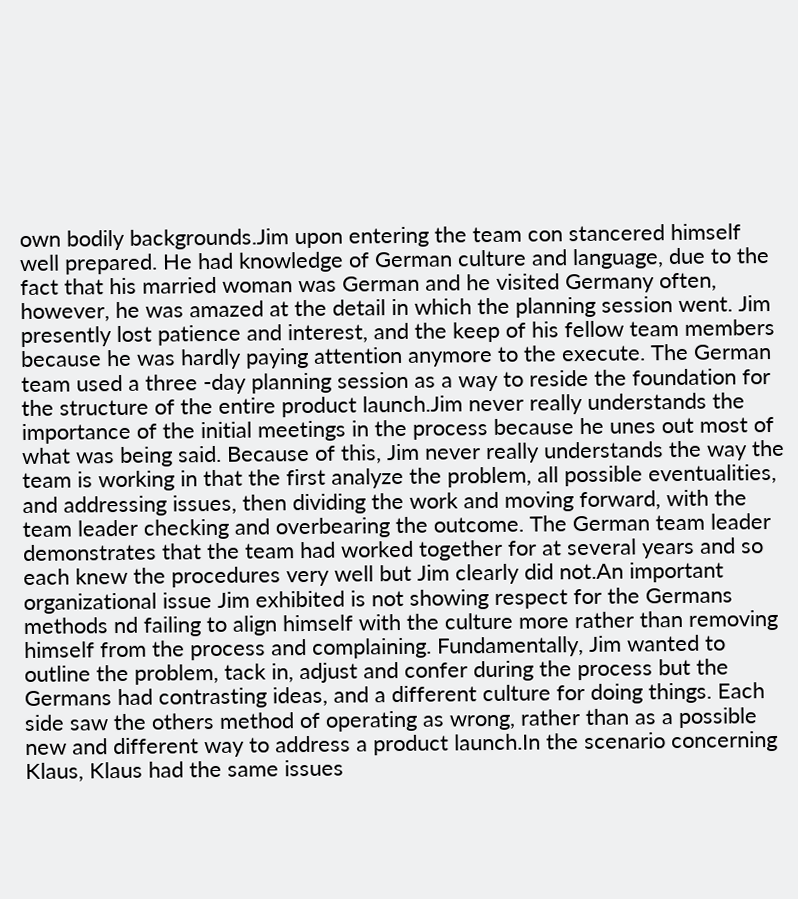own bodily backgrounds.Jim upon entering the team con stancered himself well prepared. He had knowledge of German culture and language, due to the fact that his married woman was German and he visited Germany often, however, he was amazed at the detail in which the planning session went. Jim presently lost patience and interest, and the keep of his fellow team members because he was hardly paying attention anymore to the execute. The German team used a three -day planning session as a way to reside the foundation for the structure of the entire product launch.Jim never really understands the importance of the initial meetings in the process because he unes out most of what was being said. Because of this, Jim never really understands the way the team is working in that the first analyze the problem, all possible eventualities, and addressing issues, then dividing the work and moving forward, with the team leader checking and overbearing the outcome. The German team leader demonstrates that the team had worked together for at several years and so each knew the procedures very well but Jim clearly did not.An important organizational issue Jim exhibited is not showing respect for the Germans methods nd failing to align himself with the culture more rather than removing himself from the process and complaining. Fundamentally, Jim wanted to outline the problem, tack in, adjust and confer during the process but the Germans had contrasting ideas, and a different culture for doing things. Each side saw the others method of operating as wrong, rather than as a possible new and different way to address a product launch.In the scenario concerning Klaus, Klaus had the same issues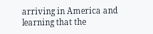arriving in America and learning that the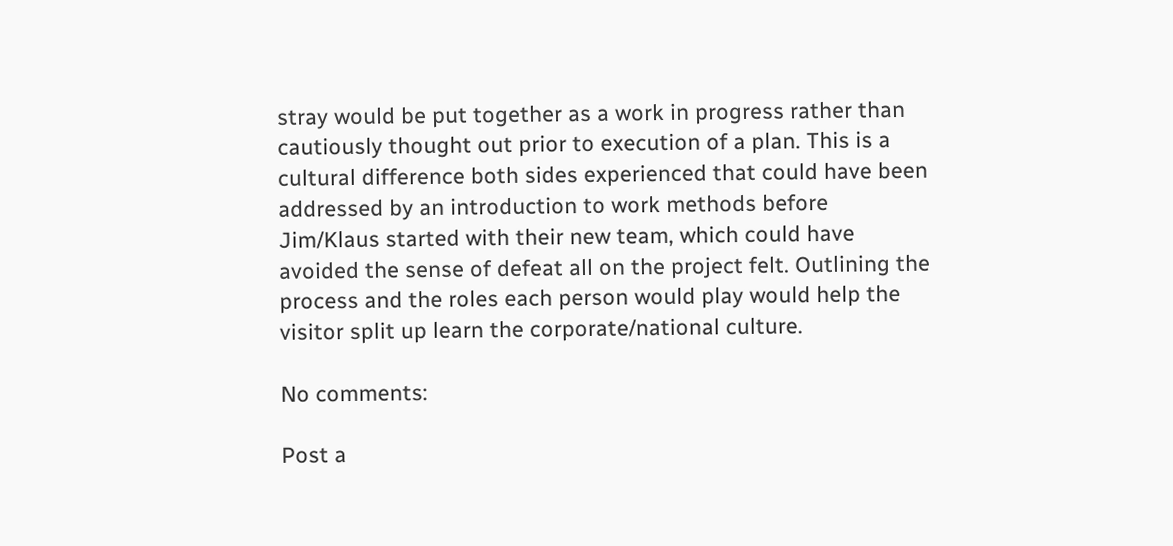stray would be put together as a work in progress rather than cautiously thought out prior to execution of a plan. This is a cultural difference both sides experienced that could have been addressed by an introduction to work methods before Jim/Klaus started with their new team, which could have avoided the sense of defeat all on the project felt. Outlining the process and the roles each person would play would help the visitor split up learn the corporate/national culture.

No comments:

Post a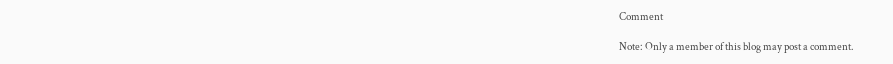Comment

Note: Only a member of this blog may post a comment.